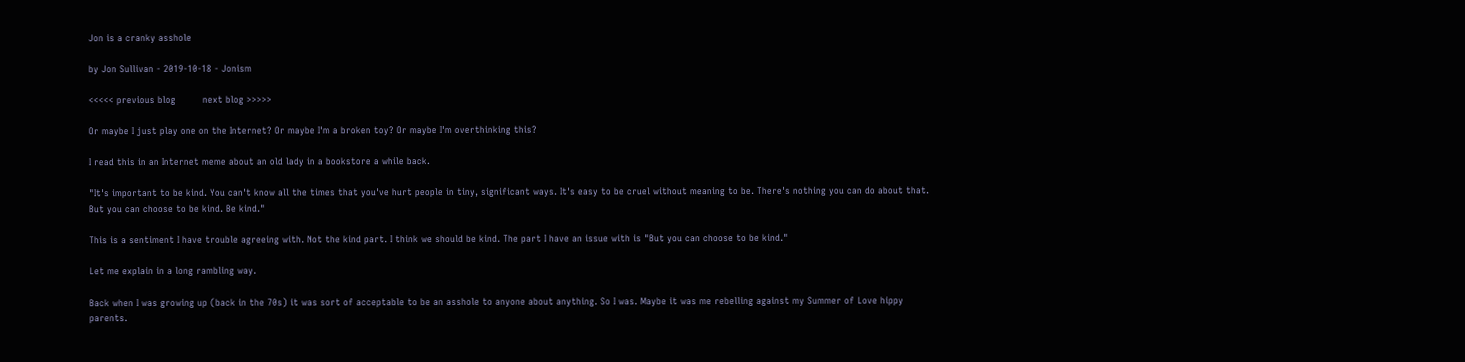Jon is a cranky asshole

by Jon Sullivan - 2019-10-18 - Jonism

<<<<< previous blog         next blog >>>>>

Or maybe I just play one on the Internet? Or maybe I'm a broken toy? Or maybe I'm overthinking this?

I read this in an Internet meme about an old lady in a bookstore a while back.

"It's important to be kind. You can't know all the times that you've hurt people in tiny, significant ways. It's easy to be cruel without meaning to be. There's nothing you can do about that. But you can choose to be kind. Be kind."

This is a sentiment I have trouble agreeing with. Not the kind part. I think we should be kind. The part I have an issue with is "But you can choose to be kind."

Let me explain in a long rambling way.

Back when I was growing up (back in the 70s) it was sort of acceptable to be an asshole to anyone about anything. So I was. Maybe it was me rebelling against my Summer of Love hippy parents.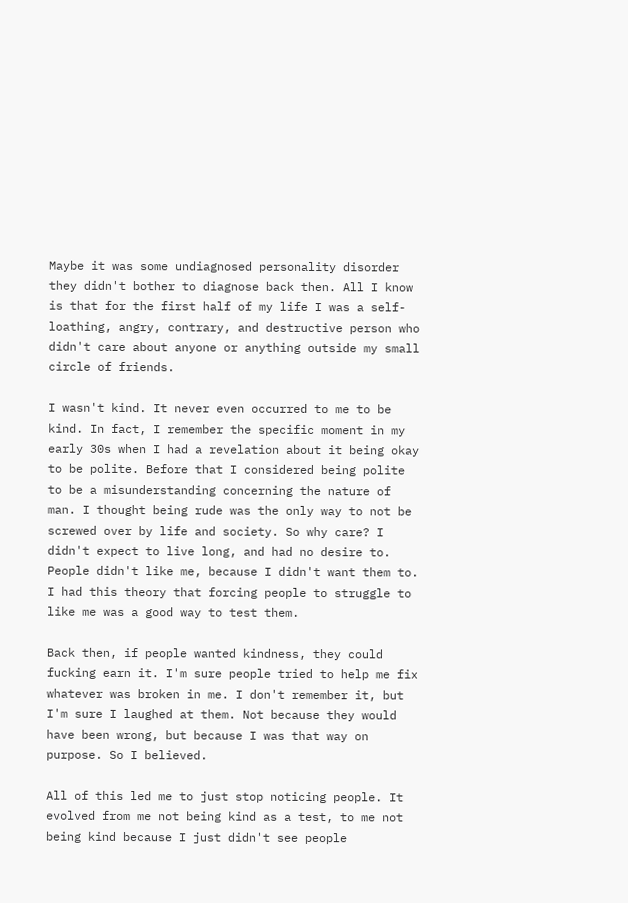Maybe it was some undiagnosed personality disorder they didn't bother to diagnose back then. All I know is that for the first half of my life I was a self-loathing, angry, contrary, and destructive person who didn't care about anyone or anything outside my small circle of friends.

I wasn't kind. It never even occurred to me to be kind. In fact, I remember the specific moment in my early 30s when I had a revelation about it being okay to be polite. Before that I considered being polite to be a misunderstanding concerning the nature of man. I thought being rude was the only way to not be screwed over by life and society. So why care? I didn't expect to live long, and had no desire to. People didn't like me, because I didn't want them to. I had this theory that forcing people to struggle to like me was a good way to test them.

Back then, if people wanted kindness, they could fucking earn it. I'm sure people tried to help me fix whatever was broken in me. I don't remember it, but I'm sure I laughed at them. Not because they would have been wrong, but because I was that way on purpose. So I believed.

All of this led me to just stop noticing people. It evolved from me not being kind as a test, to me not being kind because I just didn't see people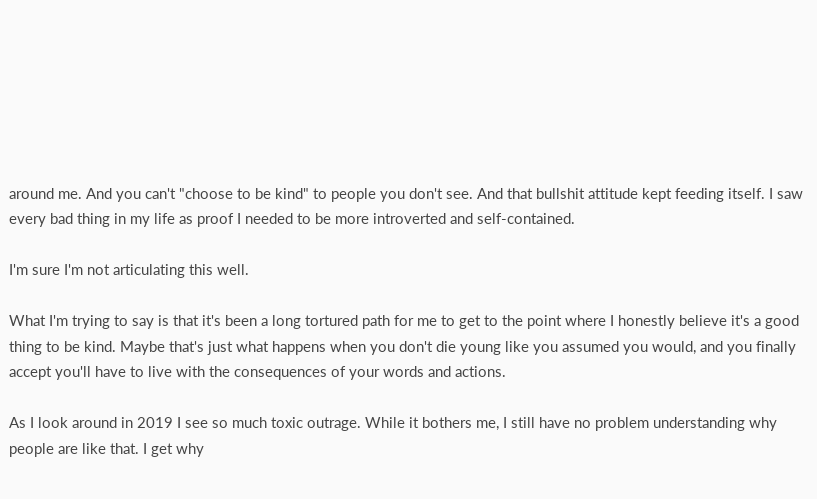around me. And you can't "choose to be kind" to people you don't see. And that bullshit attitude kept feeding itself. I saw every bad thing in my life as proof I needed to be more introverted and self-contained.

I'm sure I'm not articulating this well.

What I'm trying to say is that it's been a long tortured path for me to get to the point where I honestly believe it's a good thing to be kind. Maybe that's just what happens when you don't die young like you assumed you would, and you finally accept you'll have to live with the consequences of your words and actions.

As I look around in 2019 I see so much toxic outrage. While it bothers me, I still have no problem understanding why people are like that. I get why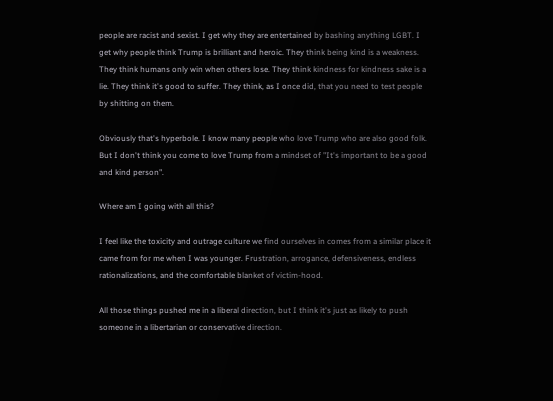people are racist and sexist. I get why they are entertained by bashing anything LGBT. I get why people think Trump is brilliant and heroic. They think being kind is a weakness. They think humans only win when others lose. They think kindness for kindness sake is a lie. They think it's good to suffer. They think, as I once did, that you need to test people by shitting on them.

Obviously that's hyperbole. I know many people who love Trump who are also good folk. But I don't think you come to love Trump from a mindset of "It's important to be a good and kind person".

Where am I going with all this?

I feel like the toxicity and outrage culture we find ourselves in comes from a similar place it came from for me when I was younger. Frustration, arrogance, defensiveness, endless rationalizations, and the comfortable blanket of victim-hood.

All those things pushed me in a liberal direction, but I think it's just as likely to push someone in a libertarian or conservative direction.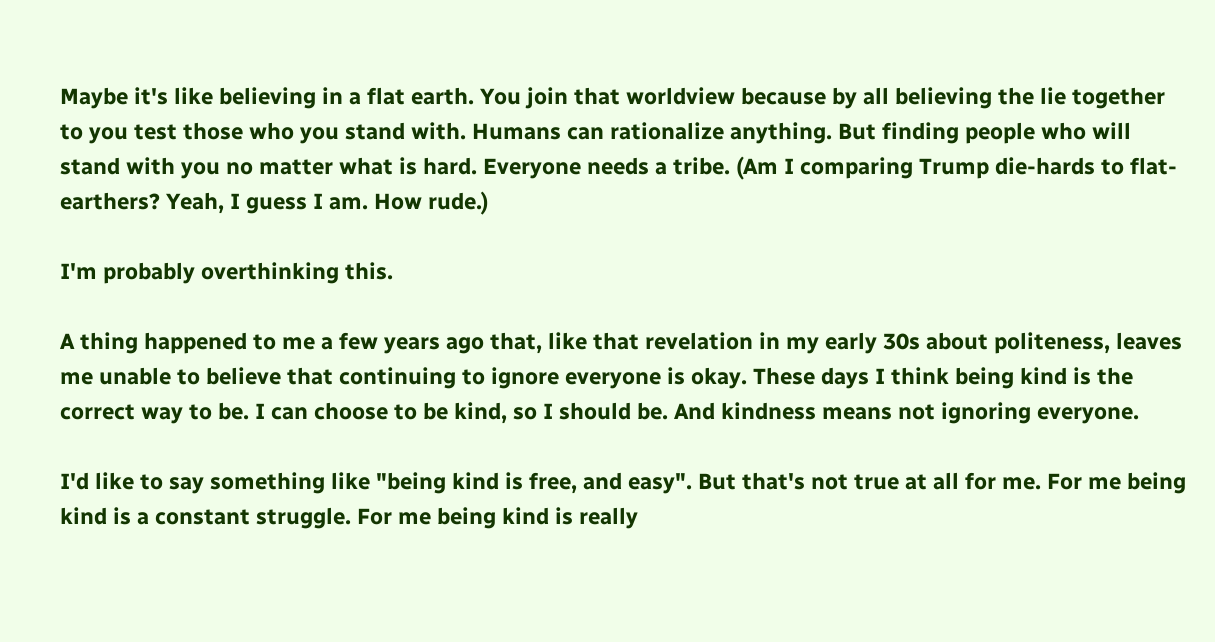Maybe it's like believing in a flat earth. You join that worldview because by all believing the lie together to you test those who you stand with. Humans can rationalize anything. But finding people who will stand with you no matter what is hard. Everyone needs a tribe. (Am I comparing Trump die-hards to flat-earthers? Yeah, I guess I am. How rude.)

I'm probably overthinking this.

A thing happened to me a few years ago that, like that revelation in my early 30s about politeness, leaves me unable to believe that continuing to ignore everyone is okay. These days I think being kind is the correct way to be. I can choose to be kind, so I should be. And kindness means not ignoring everyone.

I'd like to say something like "being kind is free, and easy". But that's not true at all for me. For me being kind is a constant struggle. For me being kind is really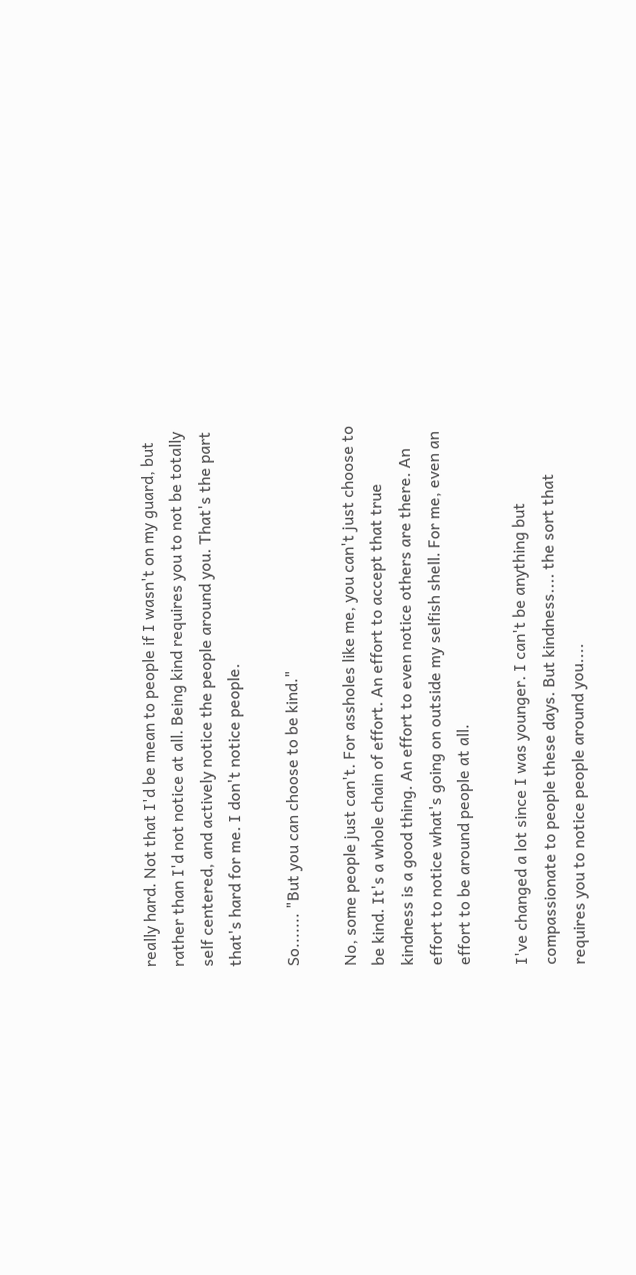really hard. Not that I'd be mean to people if I wasn't on my guard, but rather than I'd not notice at all. Being kind requires you to not be totally self centered, and actively notice the people around you. That's the part that's hard for me. I don't notice people.

So....... "But you can choose to be kind."

No, some people just can't. For assholes like me, you can't just choose to be kind. It's a whole chain of effort. An effort to accept that true kindness is a good thing. An effort to even notice others are there. An effort to notice what's going on outside my selfish shell. For me, even an effort to be around people at all.

I've changed a lot since I was younger. I can't be anything but compassionate to people these days. But kindness.... the sort that requires you to notice people around you....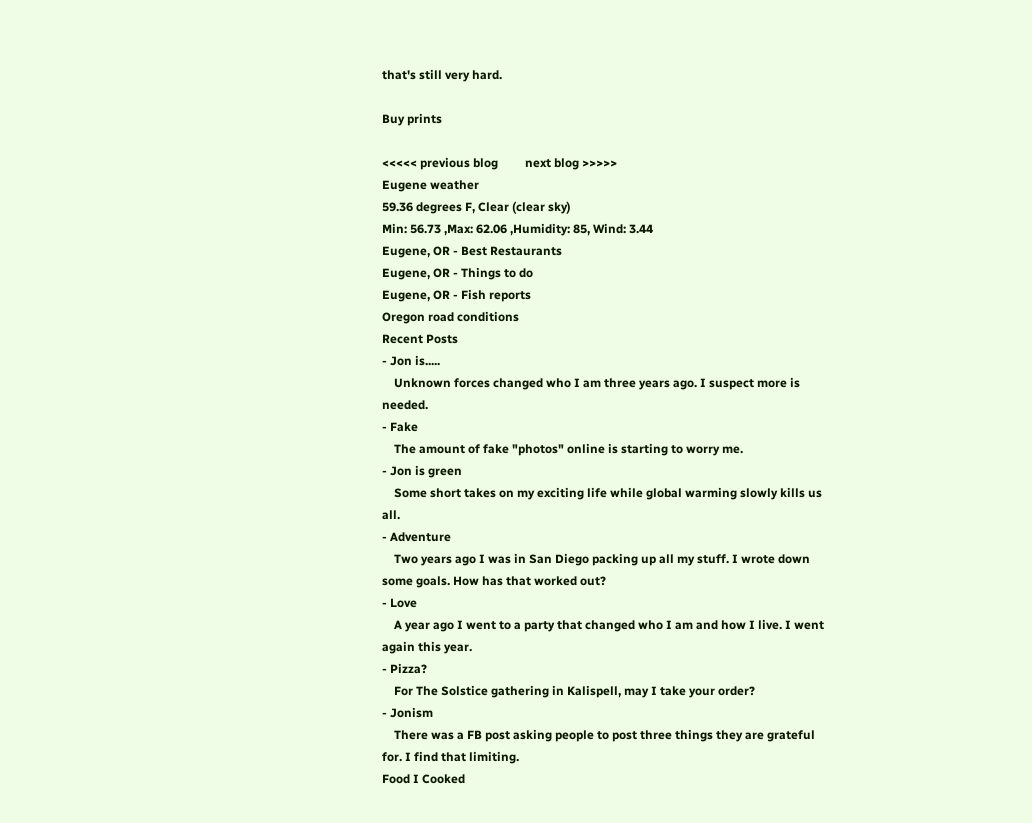that's still very hard.

Buy prints

<<<<< previous blog         next blog >>>>>
Eugene weather
59.36 degrees F, Clear (clear sky)
Min: 56.73 ,Max: 62.06 ,Humidity: 85, Wind: 3.44
Eugene, OR - Best Restaurants
Eugene, OR - Things to do
Eugene, OR - Fish reports
Oregon road conditions
Recent Posts
- Jon is.....
    Unknown forces changed who I am three years ago. I suspect more is needed.
- Fake
    The amount of fake "photos" online is starting to worry me.
- Jon is green
    Some short takes on my exciting life while global warming slowly kills us all.
- Adventure
    Two years ago I was in San Diego packing up all my stuff. I wrote down some goals. How has that worked out?
- Love
    A year ago I went to a party that changed who I am and how I live. I went again this year.
- Pizza?
    For The Solstice gathering in Kalispell, may I take your order?
- Jonism
    There was a FB post asking people to post three things they are grateful for. I find that limiting.
Food I Cooked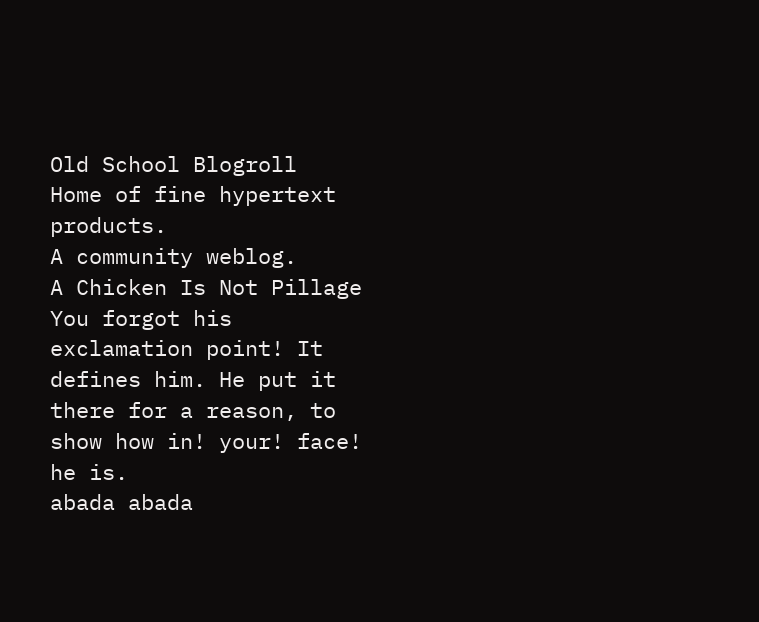Old School Blogroll
Home of fine hypertext products.
A community weblog.
A Chicken Is Not Pillage
You forgot his exclamation point! It defines him. He put it there for a reason, to show how in! your! face! he is.
abada abada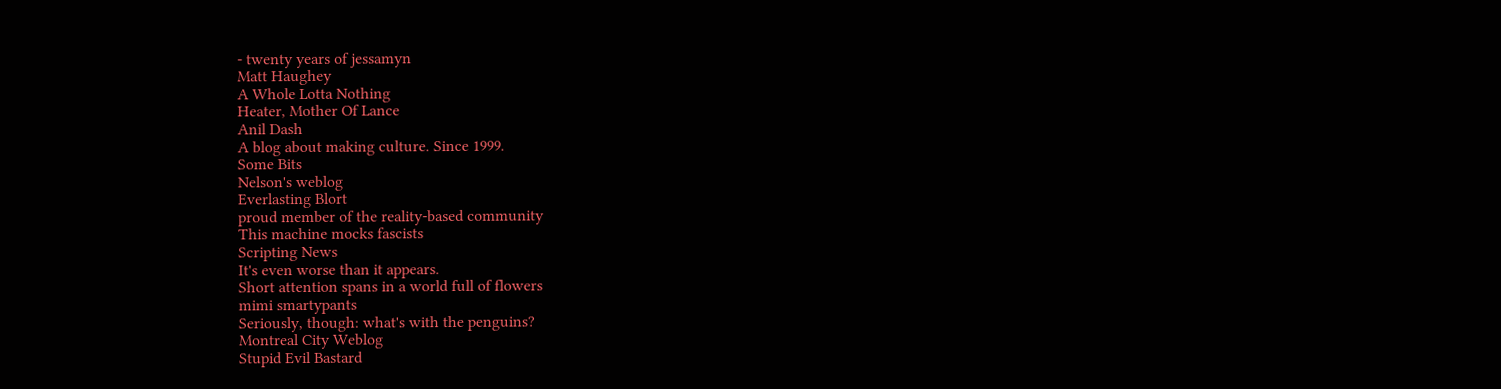- twenty years of jessamyn
Matt Haughey
A Whole Lotta Nothing
Heater, Mother Of Lance
Anil Dash
A blog about making culture. Since 1999.
Some Bits
Nelson's weblog
Everlasting Blort
proud member of the reality-based community
This machine mocks fascists
Scripting News
It's even worse than it appears.
Short attention spans in a world full of flowers
mimi smartypants
Seriously, though: what's with the penguins?
Montreal City Weblog
Stupid Evil Bastard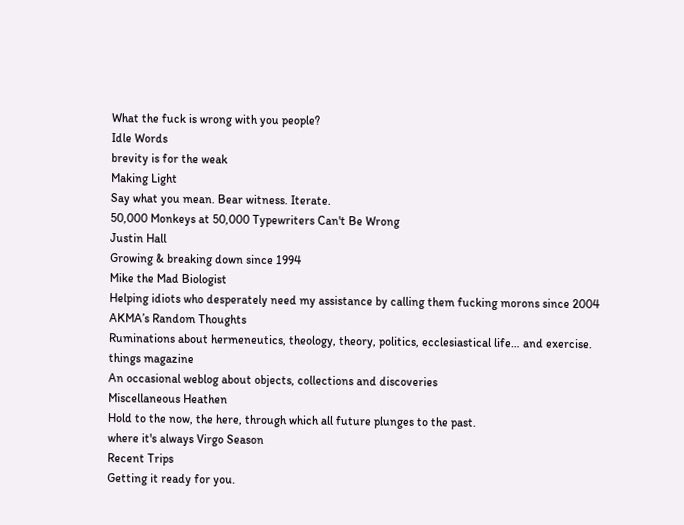What the fuck is wrong with you people?
Idle Words
brevity is for the weak
Making Light
Say what you mean. Bear witness. Iterate.
50,000 Monkeys at 50,000 Typewriters Can't Be Wrong
Justin Hall
Growing & breaking down since 1994
Mike the Mad Biologist
Helping idiots who desperately need my assistance by calling them fucking morons since 2004
AKMA’s Random Thoughts
Ruminations about hermeneutics, theology, theory, politics, ecclesiastical life… and exercise.
things magazine
An occasional weblog about objects, collections and discoveries
Miscellaneous Heathen
Hold to the now, the here, through which all future plunges to the past.
where it's always Virgo Season
Recent Trips
Getting it ready for you.